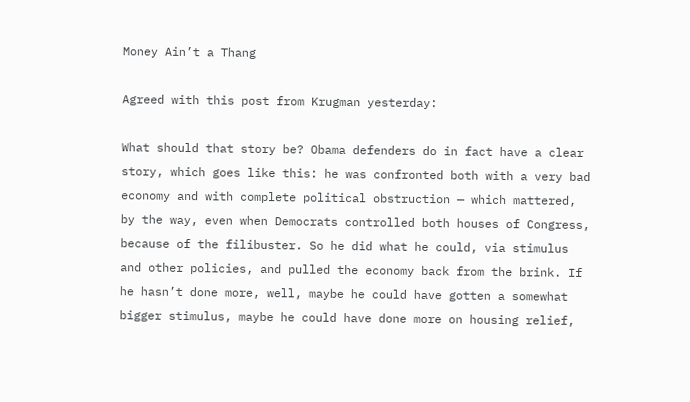Money Ain’t a Thang

Agreed with this post from Krugman yesterday:

What should that story be? Obama defenders do in fact have a clear story, which goes like this: he was confronted both with a very bad economy and with complete political obstruction — which mattered, by the way, even when Democrats controlled both houses of Congress, because of the filibuster. So he did what he could, via stimulus and other policies, and pulled the economy back from the brink. If he hasn’t done more, well, maybe he could have gotten a somewhat bigger stimulus, maybe he could have done more on housing relief,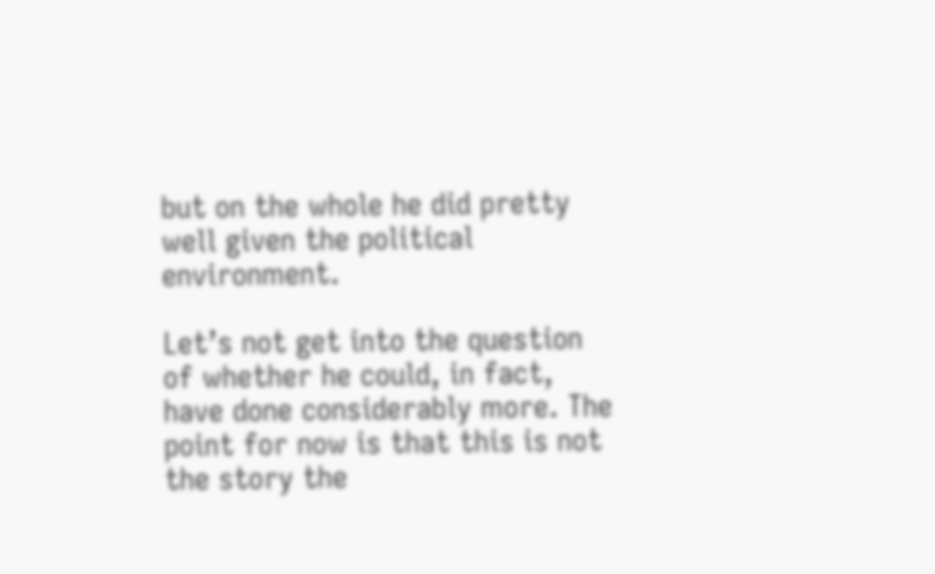but on the whole he did pretty well given the political environment.

Let’s not get into the question of whether he could, in fact, have done considerably more. The point for now is that this is not the story the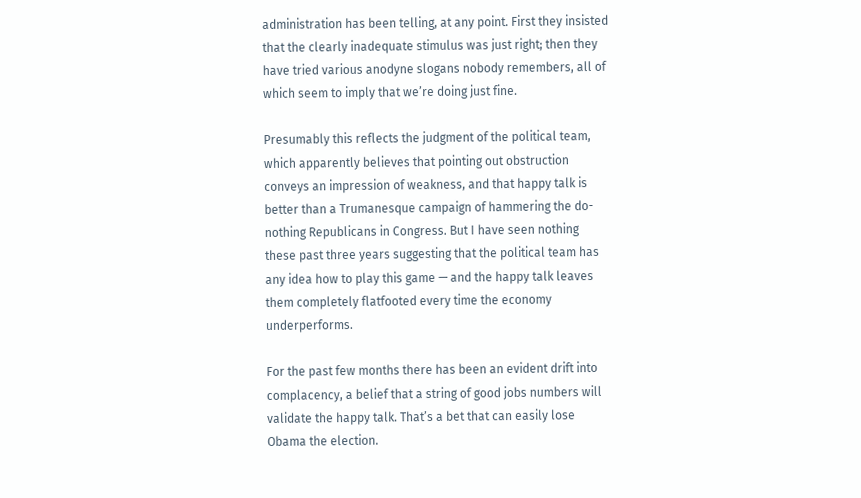administration has been telling, at any point. First they insisted that the clearly inadequate stimulus was just right; then they have tried various anodyne slogans nobody remembers, all of which seem to imply that we’re doing just fine.

Presumably this reflects the judgment of the political team, which apparently believes that pointing out obstruction conveys an impression of weakness, and that happy talk is better than a Trumanesque campaign of hammering the do-nothing Republicans in Congress. But I have seen nothing these past three years suggesting that the political team has any idea how to play this game — and the happy talk leaves them completely flatfooted every time the economy underperforms.

For the past few months there has been an evident drift into complacency, a belief that a string of good jobs numbers will validate the happy talk. That’s a bet that can easily lose Obama the election.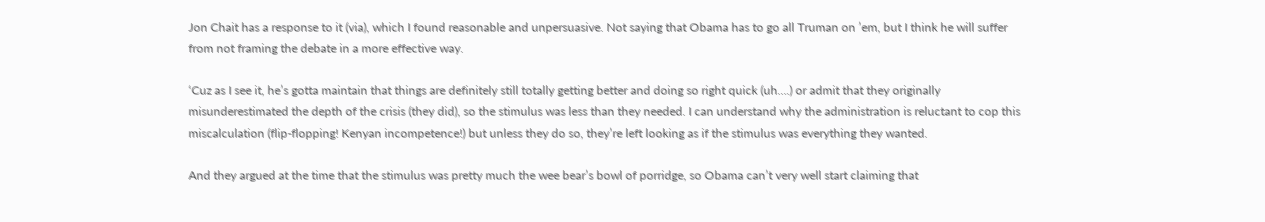Jon Chait has a response to it (via), which I found reasonable and unpersuasive. Not saying that Obama has to go all Truman on ’em, but I think he will suffer from not framing the debate in a more effective way.

‘Cuz as I see it, he’s gotta maintain that things are definitely still totally getting better and doing so right quick (uh….) or admit that they originally misunderestimated the depth of the crisis (they did), so the stimulus was less than they needed. I can understand why the administration is reluctant to cop this miscalculation (flip-flopping! Kenyan incompetence!) but unless they do so, they’re left looking as if the stimulus was everything they wanted.

And they argued at the time that the stimulus was pretty much the wee bear’s bowl of porridge, so Obama can’t very well start claiming that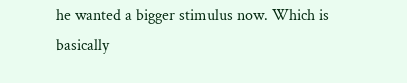he wanted a bigger stimulus now. Which is basically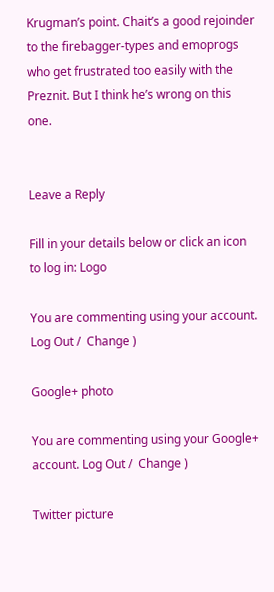Krugman’s point. Chait’s a good rejoinder to the firebagger-types and emoprogs who get frustrated too easily with the Preznit. But I think he’s wrong on this one.


Leave a Reply

Fill in your details below or click an icon to log in: Logo

You are commenting using your account. Log Out /  Change )

Google+ photo

You are commenting using your Google+ account. Log Out /  Change )

Twitter picture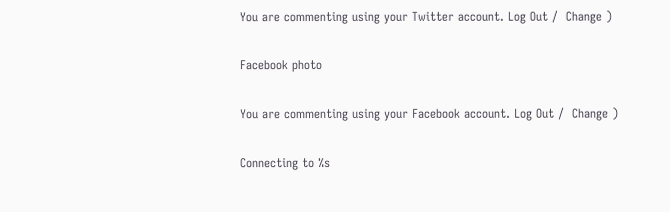You are commenting using your Twitter account. Log Out /  Change )

Facebook photo

You are commenting using your Facebook account. Log Out /  Change )

Connecting to %s